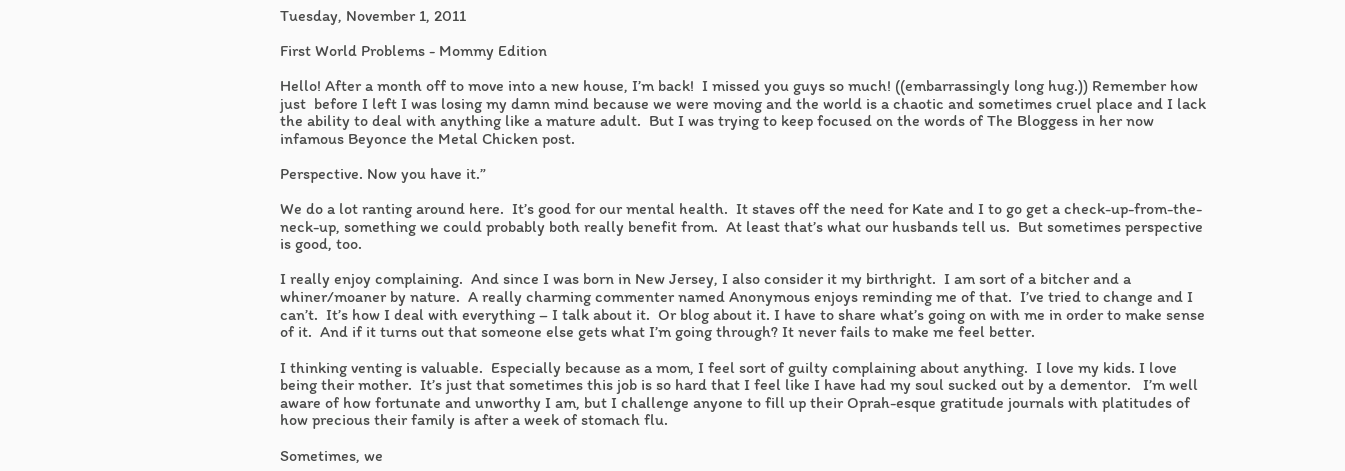Tuesday, November 1, 2011

First World Problems - Mommy Edition

Hello! After a month off to move into a new house, I’m back!  I missed you guys so much! ((embarrassingly long hug.)) Remember how just  before I left I was losing my damn mind because we were moving and the world is a chaotic and sometimes cruel place and I lack the ability to deal with anything like a mature adult.  But I was trying to keep focused on the words of The Bloggess in her now infamous Beyonce the Metal Chicken post.

Perspective. Now you have it.”

We do a lot ranting around here.  It’s good for our mental health.  It staves off the need for Kate and I to go get a check-up-from-the-neck-up, something we could probably both really benefit from.  At least that’s what our husbands tell us.  But sometimes perspective is good, too.

I really enjoy complaining.  And since I was born in New Jersey, I also consider it my birthright.  I am sort of a bitcher and a whiner/moaner by nature.  A really charming commenter named Anonymous enjoys reminding me of that.  I’ve tried to change and I can’t.  It’s how I deal with everything – I talk about it.  Or blog about it. I have to share what’s going on with me in order to make sense of it.  And if it turns out that someone else gets what I’m going through? It never fails to make me feel better.

I thinking venting is valuable.  Especially because as a mom, I feel sort of guilty complaining about anything.  I love my kids. I love being their mother.  It’s just that sometimes this job is so hard that I feel like I have had my soul sucked out by a dementor.   I’m well aware of how fortunate and unworthy I am, but I challenge anyone to fill up their Oprah-esque gratitude journals with platitudes of how precious their family is after a week of stomach flu.

Sometimes, we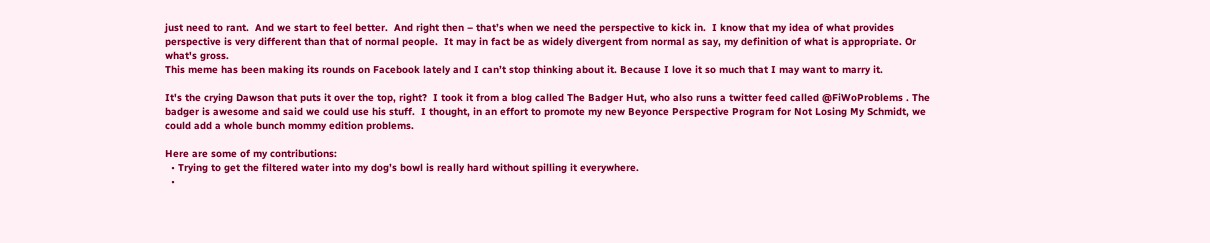just need to rant.  And we start to feel better.  And right then – that’s when we need the perspective to kick in.  I know that my idea of what provides perspective is very different than that of normal people.  It may in fact be as widely divergent from normal as say, my definition of what is appropriate. Or what's gross.
This meme has been making its rounds on Facebook lately and I can’t stop thinking about it. Because I love it so much that I may want to marry it.

It's the crying Dawson that puts it over the top, right?  I took it from a blog called The Badger Hut, who also runs a twitter feed called @FiWoProblems . The badger is awesome and said we could use his stuff.  I thought, in an effort to promote my new Beyonce Perspective Program for Not Losing My Schmidt, we could add a whole bunch mommy edition problems.

Here are some of my contributions:
  • Trying to get the filtered water into my dog’s bowl is really hard without spilling it everywhere.
  •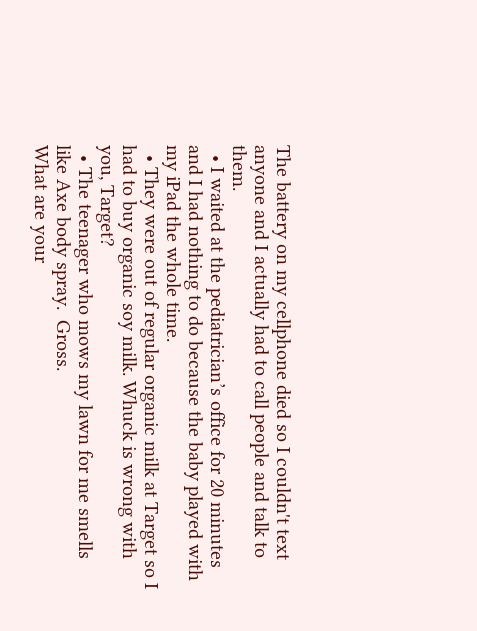The battery on my cellphone died so I couldn't text anyone and I actually had to call people and talk to them.
  • I waited at the pediatrician’s office for 20 minutes and I had nothing to do because the baby played with my iPad the whole time.
  • They were out of regular organic milk at Target so I had to buy organic soy milk. Whuck is wrong with you, Target?
  • The teenager who mows my lawn for me smells like Axe body spray.  Gross.
What are your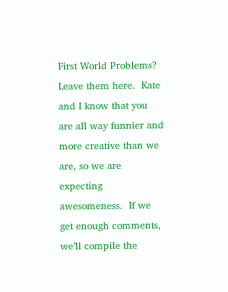First World Problems? Leave them here.  Kate and I know that you are all way funnier and more creative than we are, so we are expecting awesomeness.  If we get enough comments, we’ll compile the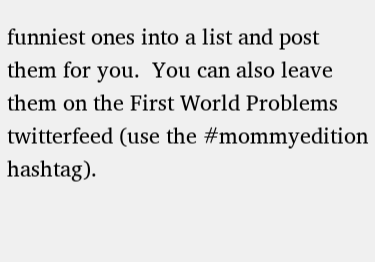funniest ones into a list and post them for you.  You can also leave them on the First World Problems twitterfeed (use the #mommyedition hashtag).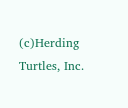(c)Herding Turtles, Inc.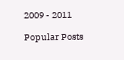2009 - 2011

Popular Posts